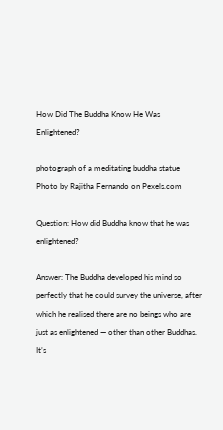How Did The Buddha Know He Was Enlightened?

photograph of a meditating buddha statue
Photo by Rajitha Fernando on Pexels.com

Question: How did Buddha know that he was enlightened?

Answer: The Buddha developed his mind so perfectly that he could survey the universe, after which he realised there are no beings who are just as enlightened — other than other Buddhas. It’s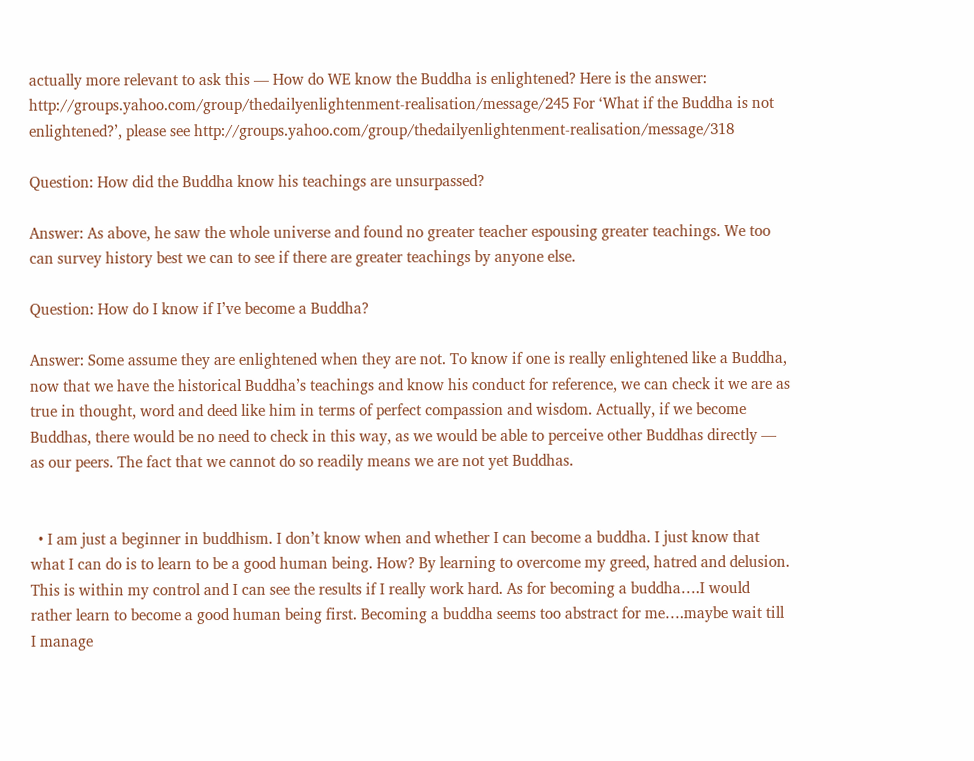actually more relevant to ask this — How do WE know the Buddha is enlightened? Here is the answer: http://groups.yahoo.com/group/thedailyenlightenment-realisation/message/245 For ‘What if the Buddha is not enlightened?’, please see http://groups.yahoo.com/group/thedailyenlightenment-realisation/message/318

Question: How did the Buddha know his teachings are unsurpassed?

Answer: As above, he saw the whole universe and found no greater teacher espousing greater teachings. We too can survey history best we can to see if there are greater teachings by anyone else.

Question: How do I know if I’ve become a Buddha?

Answer: Some assume they are enlightened when they are not. To know if one is really enlightened like a Buddha, now that we have the historical Buddha’s teachings and know his conduct for reference, we can check it we are as true in thought, word and deed like him in terms of perfect compassion and wisdom. Actually, if we become Buddhas, there would be no need to check in this way, as we would be able to perceive other Buddhas directly — as our peers. The fact that we cannot do so readily means we are not yet Buddhas.


  • I am just a beginner in buddhism. I don’t know when and whether I can become a buddha. I just know that what I can do is to learn to be a good human being. How? By learning to overcome my greed, hatred and delusion. This is within my control and I can see the results if I really work hard. As for becoming a buddha….I would rather learn to become a good human being first. Becoming a buddha seems too abstract for me….maybe wait till I manage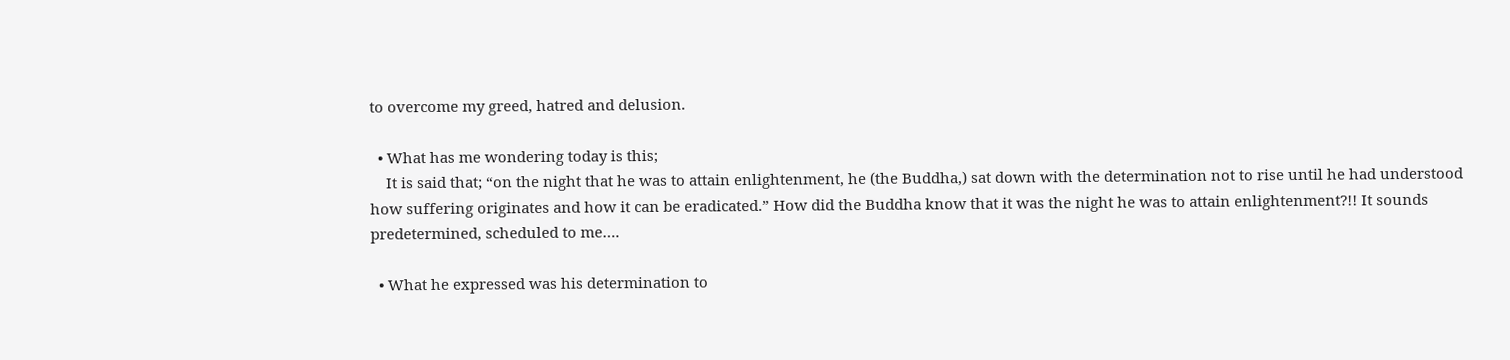to overcome my greed, hatred and delusion.

  • What has me wondering today is this;
    It is said that; “on the night that he was to attain enlightenment, he (the Buddha,) sat down with the determination not to rise until he had understood how suffering originates and how it can be eradicated.” How did the Buddha know that it was the night he was to attain enlightenment?!! It sounds predetermined, scheduled to me….

  • What he expressed was his determination to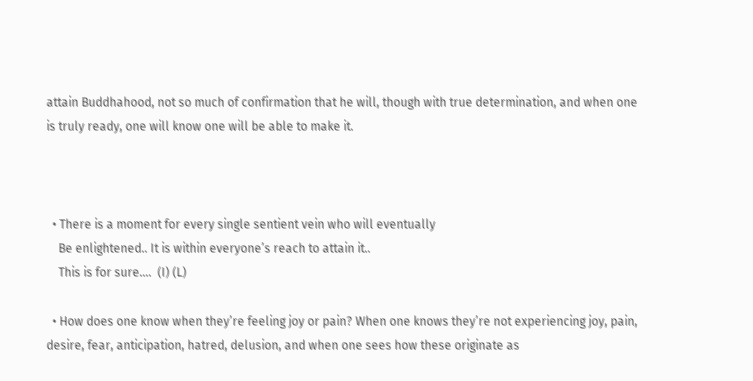attain Buddhahood, not so much of confirmation that he will, though with true determination, and when one is truly ready, one will know one will be able to make it.



  • There is a moment for every single sentient vein who will eventually
    Be enlightened.. It is within everyone’s reach to attain it..
    This is for sure….  (I) (L)

  • How does one know when they’re feeling joy or pain? When one knows they’re not experiencing joy, pain, desire, fear, anticipation, hatred, delusion, and when one sees how these originate as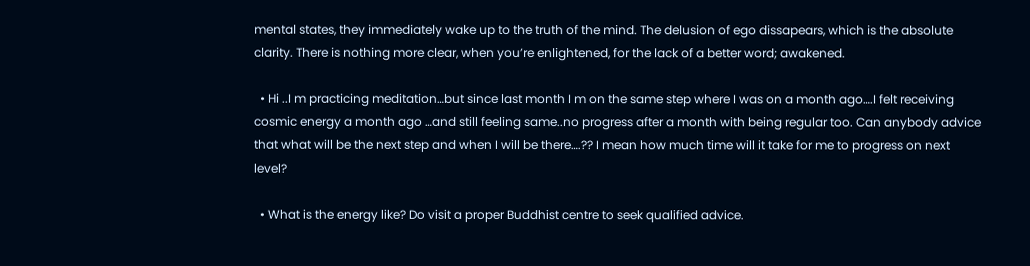mental states, they immediately wake up to the truth of the mind. The delusion of ego dissapears, which is the absolute clarity. There is nothing more clear, when you’re enlightened, for the lack of a better word; awakened.

  • Hi ..I m practicing meditation…but since last month I m on the same step where I was on a month ago….I felt receiving cosmic energy a month ago …and still feeling same..no progress after a month with being regular too. Can anybody advice that what will be the next step and when I will be there….?? I mean how much time will it take for me to progress on next level?

  • What is the energy like? Do visit a proper Buddhist centre to seek qualified advice.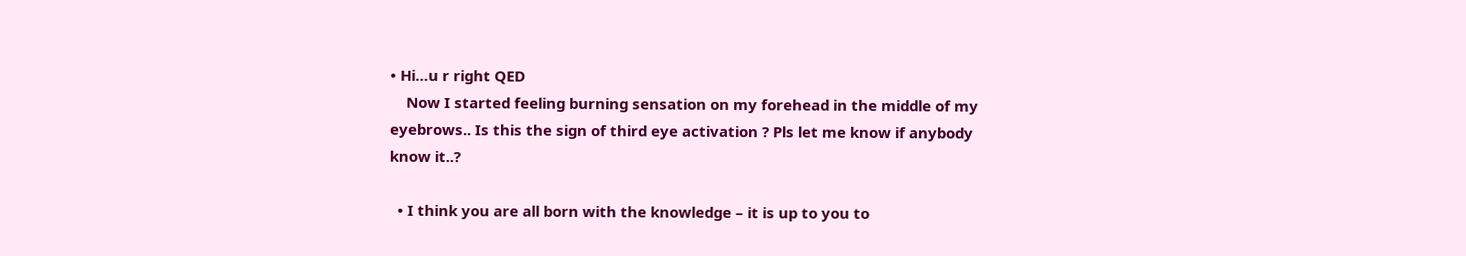• Hi…u r right QED
    Now I started feeling burning sensation on my forehead in the middle of my eyebrows.. Is this the sign of third eye activation ? Pls let me know if anybody know it..?

  • I think you are all born with the knowledge – it is up to you to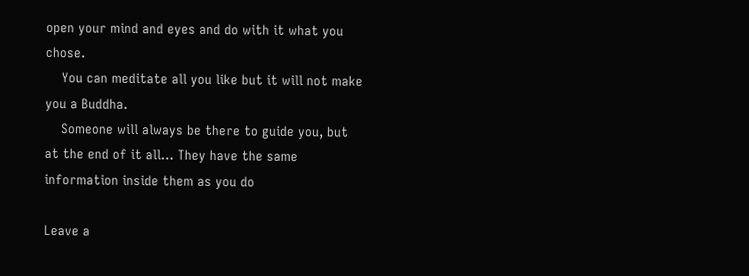open your mind and eyes and do with it what you chose.
    You can meditate all you like but it will not make you a Buddha.
    Someone will always be there to guide you, but at the end of it all… They have the same information inside them as you do

Leave a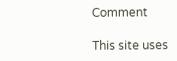Comment

This site uses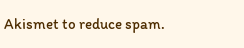Akismet to reduce spam.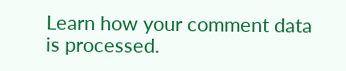Learn how your comment data is processed.